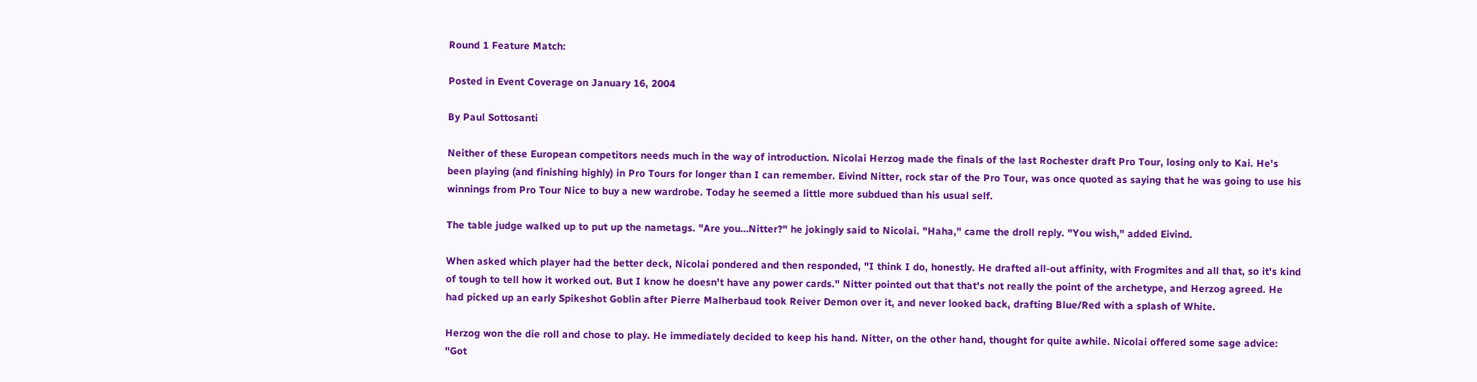Round 1 Feature Match:

Posted in Event Coverage on January 16, 2004

By Paul Sottosanti

Neither of these European competitors needs much in the way of introduction. Nicolai Herzog made the finals of the last Rochester draft Pro Tour, losing only to Kai. He's been playing (and finishing highly) in Pro Tours for longer than I can remember. Eivind Nitter, rock star of the Pro Tour, was once quoted as saying that he was going to use his winnings from Pro Tour Nice to buy a new wardrobe. Today he seemed a little more subdued than his usual self.

The table judge walked up to put up the nametags. "Are you…Nitter?" he jokingly said to Nicolai. "Haha," came the droll reply. "You wish," added Eivind.

When asked which player had the better deck, Nicolai pondered and then responded, "I think I do, honestly. He drafted all-out affinity, with Frogmites and all that, so it's kind of tough to tell how it worked out. But I know he doesn't have any power cards." Nitter pointed out that that's not really the point of the archetype, and Herzog agreed. He had picked up an early Spikeshot Goblin after Pierre Malherbaud took Reiver Demon over it, and never looked back, drafting Blue/Red with a splash of White.

Herzog won the die roll and chose to play. He immediately decided to keep his hand. Nitter, on the other hand, thought for quite awhile. Nicolai offered some sage advice: "Got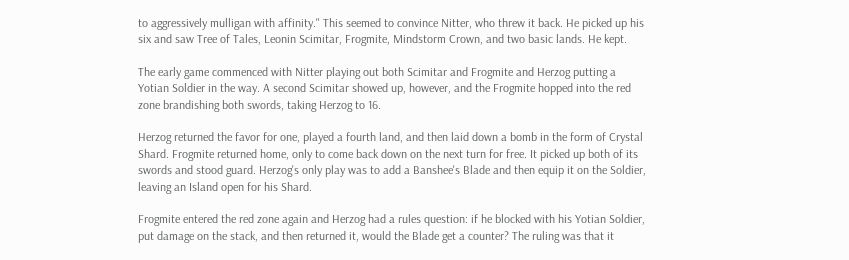to aggressively mulligan with affinity." This seemed to convince Nitter, who threw it back. He picked up his six and saw Tree of Tales, Leonin Scimitar, Frogmite, Mindstorm Crown, and two basic lands. He kept.

The early game commenced with Nitter playing out both Scimitar and Frogmite and Herzog putting a Yotian Soldier in the way. A second Scimitar showed up, however, and the Frogmite hopped into the red zone brandishing both swords, taking Herzog to 16.

Herzog returned the favor for one, played a fourth land, and then laid down a bomb in the form of Crystal Shard. Frogmite returned home, only to come back down on the next turn for free. It picked up both of its swords and stood guard. Herzog's only play was to add a Banshee's Blade and then equip it on the Soldier, leaving an Island open for his Shard.

Frogmite entered the red zone again and Herzog had a rules question: if he blocked with his Yotian Soldier, put damage on the stack, and then returned it, would the Blade get a counter? The ruling was that it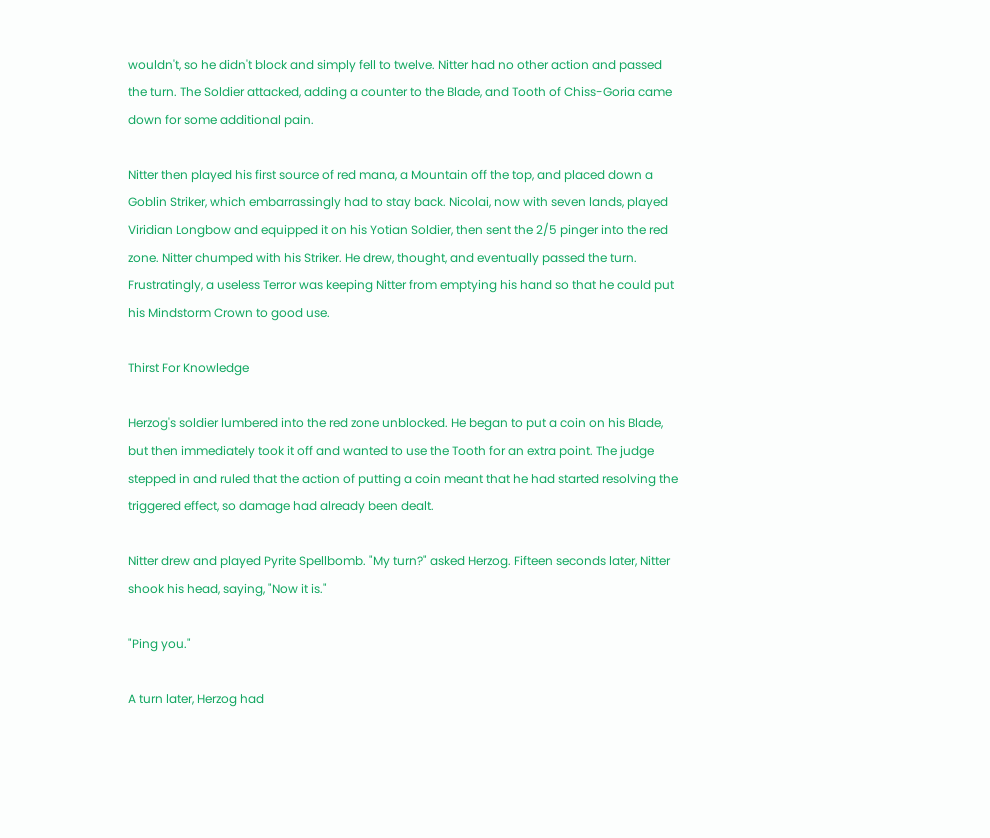wouldn't, so he didn't block and simply fell to twelve. Nitter had no other action and passed the turn. The Soldier attacked, adding a counter to the Blade, and Tooth of Chiss-Goria came down for some additional pain.

Nitter then played his first source of red mana, a Mountain off the top, and placed down a Goblin Striker, which embarrassingly had to stay back. Nicolai, now with seven lands, played Viridian Longbow and equipped it on his Yotian Soldier, then sent the 2/5 pinger into the red zone. Nitter chumped with his Striker. He drew, thought, and eventually passed the turn. Frustratingly, a useless Terror was keeping Nitter from emptying his hand so that he could put his Mindstorm Crown to good use.

Thirst For Knowledge

Herzog's soldier lumbered into the red zone unblocked. He began to put a coin on his Blade, but then immediately took it off and wanted to use the Tooth for an extra point. The judge stepped in and ruled that the action of putting a coin meant that he had started resolving the triggered effect, so damage had already been dealt.

Nitter drew and played Pyrite Spellbomb. "My turn?" asked Herzog. Fifteen seconds later, Nitter shook his head, saying, "Now it is."

"Ping you."

A turn later, Herzog had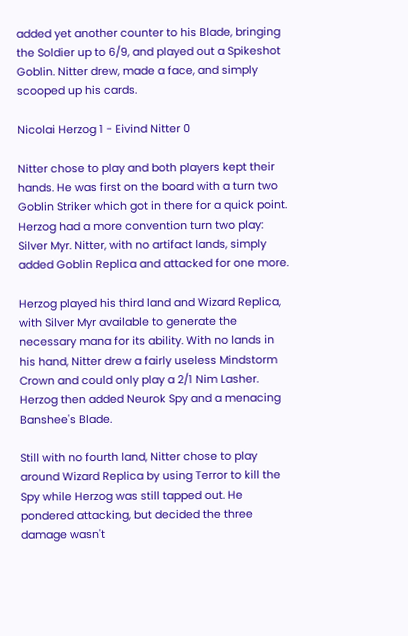added yet another counter to his Blade, bringing the Soldier up to 6/9, and played out a Spikeshot Goblin. Nitter drew, made a face, and simply scooped up his cards.

Nicolai Herzog 1 - Eivind Nitter 0

Nitter chose to play and both players kept their hands. He was first on the board with a turn two Goblin Striker which got in there for a quick point. Herzog had a more convention turn two play: Silver Myr. Nitter, with no artifact lands, simply added Goblin Replica and attacked for one more.

Herzog played his third land and Wizard Replica, with Silver Myr available to generate the necessary mana for its ability. With no lands in his hand, Nitter drew a fairly useless Mindstorm Crown and could only play a 2/1 Nim Lasher. Herzog then added Neurok Spy and a menacing Banshee's Blade.

Still with no fourth land, Nitter chose to play around Wizard Replica by using Terror to kill the Spy while Herzog was still tapped out. He pondered attacking, but decided the three damage wasn't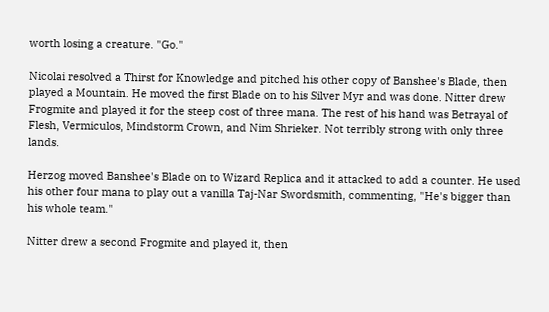worth losing a creature. "Go."

Nicolai resolved a Thirst for Knowledge and pitched his other copy of Banshee's Blade, then played a Mountain. He moved the first Blade on to his Silver Myr and was done. Nitter drew Frogmite and played it for the steep cost of three mana. The rest of his hand was Betrayal of Flesh, Vermiculos, Mindstorm Crown, and Nim Shrieker. Not terribly strong with only three lands.

Herzog moved Banshee's Blade on to Wizard Replica and it attacked to add a counter. He used his other four mana to play out a vanilla Taj-Nar Swordsmith, commenting, "He's bigger than his whole team."

Nitter drew a second Frogmite and played it, then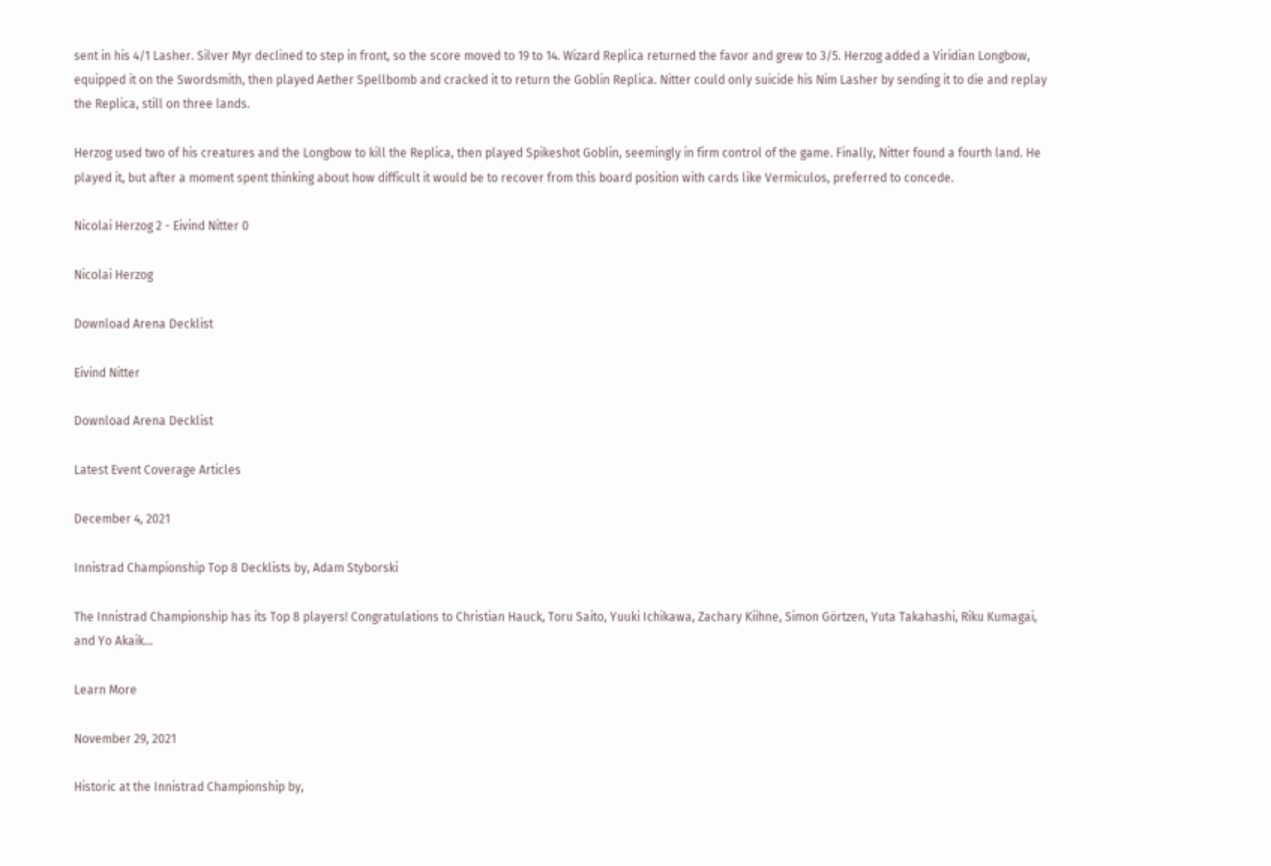sent in his 4/1 Lasher. Silver Myr declined to step in front, so the score moved to 19 to 14. Wizard Replica returned the favor and grew to 3/5. Herzog added a Viridian Longbow, equipped it on the Swordsmith, then played Aether Spellbomb and cracked it to return the Goblin Replica. Nitter could only suicide his Nim Lasher by sending it to die and replay the Replica, still on three lands.

Herzog used two of his creatures and the Longbow to kill the Replica, then played Spikeshot Goblin, seemingly in firm control of the game. Finally, Nitter found a fourth land. He played it, but after a moment spent thinking about how difficult it would be to recover from this board position with cards like Vermiculos, preferred to concede.

Nicolai Herzog 2 - Eivind Nitter 0

Nicolai Herzog

Download Arena Decklist

Eivind Nitter

Download Arena Decklist

Latest Event Coverage Articles

December 4, 2021

Innistrad Championship Top 8 Decklists by, Adam Styborski

The Innistrad Championship has its Top 8 players! Congratulations to Christian Hauck, Toru Saito, Yuuki Ichikawa, Zachary Kiihne, Simon Görtzen, Yuta Takahashi, Riku Kumagai, and Yo Akaik...

Learn More

November 29, 2021

Historic at the Innistrad Championship by,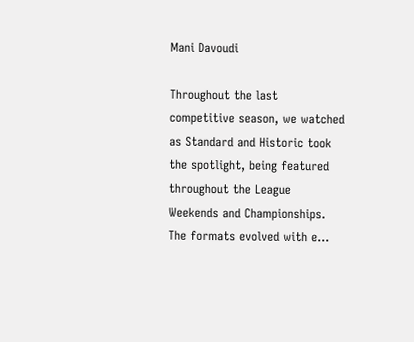Mani Davoudi

Throughout the last competitive season, we watched as Standard and Historic took the spotlight, being featured throughout the League Weekends and Championships. The formats evolved with e...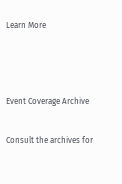Learn More



Event Coverage Archive

Consult the archives for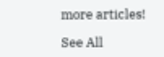more articles!

See All